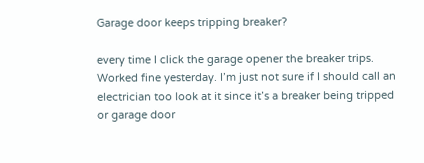Garage door keeps tripping breaker?

every time I click the garage opener the breaker trips. Worked fine yesterday. I’m just not sure if I should call an electrician too look at it since it’s a breaker being tripped or garage door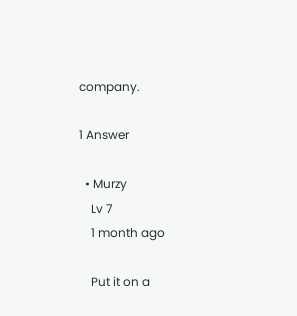company.

1 Answer

  • Murzy
    Lv 7
    1 month ago

    Put it on a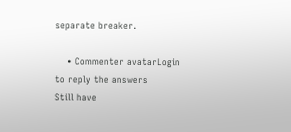separate breaker.

    • Commenter avatarLogin to reply the answers
Still have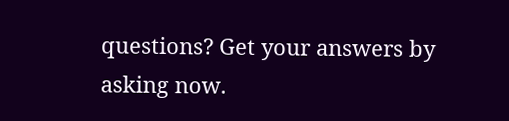questions? Get your answers by asking now.